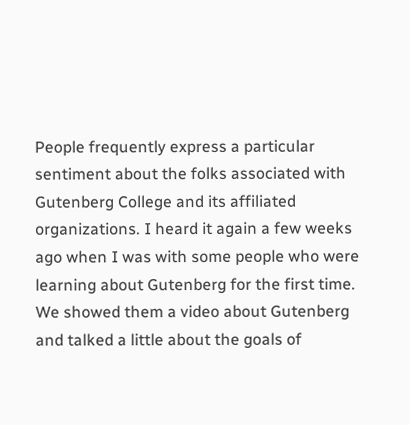People frequently express a particular sentiment about the folks associated with Gutenberg College and its affiliated organizations. I heard it again a few weeks ago when I was with some people who were learning about Gutenberg for the first time. We showed them a video about Gutenberg and talked a little about the goals of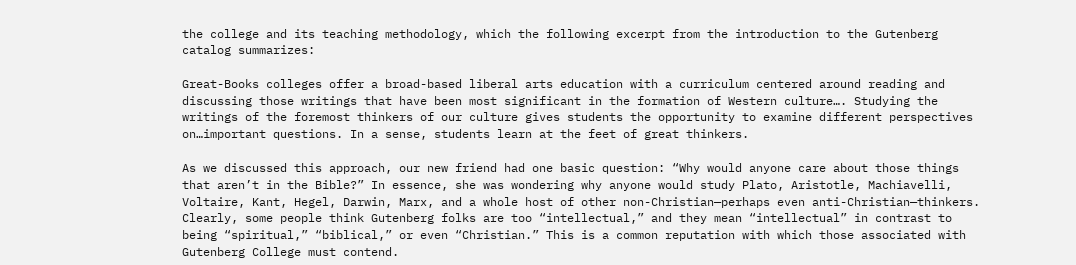the college and its teaching methodology, which the following excerpt from the introduction to the Gutenberg catalog summarizes:

Great-Books colleges offer a broad-based liberal arts education with a curriculum centered around reading and discussing those writings that have been most significant in the formation of Western culture…. Studying the writings of the foremost thinkers of our culture gives students the opportunity to examine different perspectives on…important questions. In a sense, students learn at the feet of great thinkers.

As we discussed this approach, our new friend had one basic question: “Why would anyone care about those things that aren’t in the Bible?” In essence, she was wondering why anyone would study Plato, Aristotle, Machiavelli, Voltaire, Kant, Hegel, Darwin, Marx, and a whole host of other non-Christian—perhaps even anti-Christian—thinkers. Clearly, some people think Gutenberg folks are too “intellectual,” and they mean “intellectual” in contrast to being “spiritual,” “biblical,” or even “Christian.” This is a common reputation with which those associated with Gutenberg College must contend.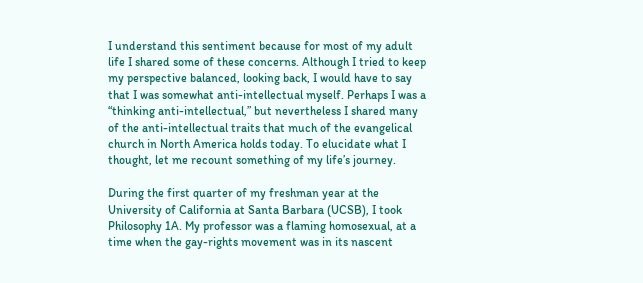I understand this sentiment because for most of my adult life I shared some of these concerns. Although I tried to keep my perspective balanced, looking back, I would have to say that I was somewhat anti-intellectual myself. Perhaps I was a “thinking anti-intellectual,” but nevertheless I shared many of the anti-intellectual traits that much of the evangelical church in North America holds today. To elucidate what I thought, let me recount something of my life’s journey.

During the first quarter of my freshman year at the University of California at Santa Barbara (UCSB), I took Philosophy 1A. My professor was a flaming homosexual, at a time when the gay-rights movement was in its nascent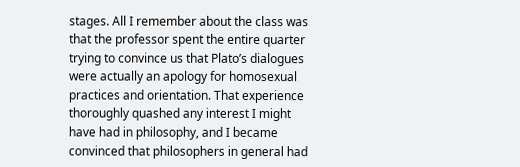stages. All I remember about the class was that the professor spent the entire quarter trying to convince us that Plato’s dialogues were actually an apology for homosexual practices and orientation. That experience thoroughly quashed any interest I might have had in philosophy, and I became convinced that philosophers in general had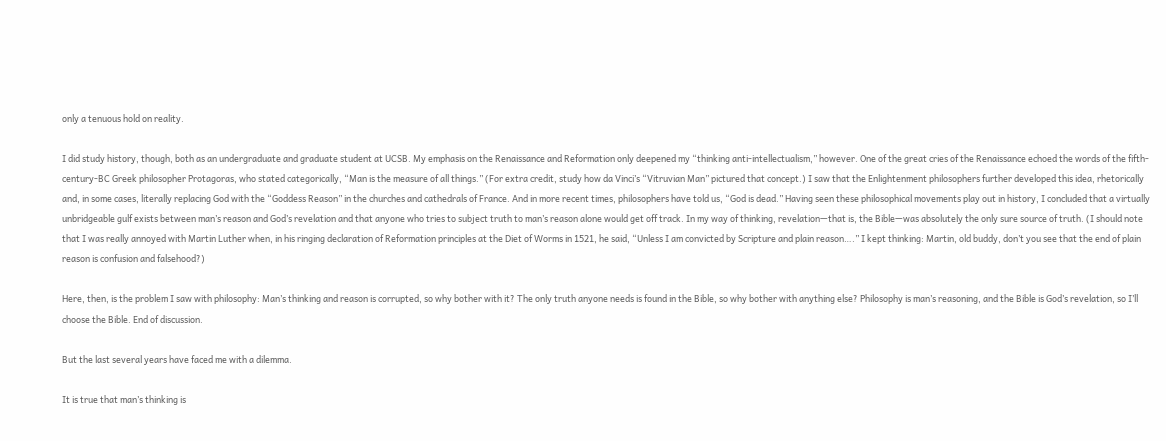only a tenuous hold on reality.

I did study history, though, both as an undergraduate and graduate student at UCSB. My emphasis on the Renaissance and Reformation only deepened my “thinking anti-intellectualism,” however. One of the great cries of the Renaissance echoed the words of the fifth-century-BC Greek philosopher Protagoras, who stated categorically, “Man is the measure of all things.” (For extra credit, study how da Vinci’s “Vitruvian Man” pictured that concept.) I saw that the Enlightenment philosophers further developed this idea, rhetorically and, in some cases, literally replacing God with the “Goddess Reason” in the churches and cathedrals of France. And in more recent times, philosophers have told us, “God is dead.” Having seen these philosophical movements play out in history, I concluded that a virtually unbridgeable gulf exists between man’s reason and God’s revelation and that anyone who tries to subject truth to man’s reason alone would get off track. In my way of thinking, revelation—that is, the Bible—was absolutely the only sure source of truth. (I should note that I was really annoyed with Martin Luther when, in his ringing declaration of Reformation principles at the Diet of Worms in 1521, he said, “Unless I am convicted by Scripture and plain reason….” I kept thinking: Martin, old buddy, don’t you see that the end of plain reason is confusion and falsehood?)

Here, then, is the problem I saw with philosophy: Man’s thinking and reason is corrupted, so why bother with it? The only truth anyone needs is found in the Bible, so why bother with anything else? Philosophy is man’s reasoning, and the Bible is God’s revelation, so I’ll choose the Bible. End of discussion.

But the last several years have faced me with a dilemma.

It is true that man’s thinking is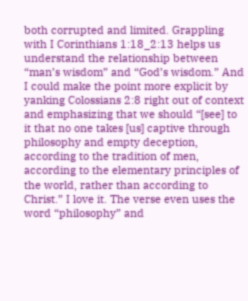both corrupted and limited. Grappling with I Corinthians 1:18_2:13 helps us understand the relationship between “man’s wisdom” and “God’s wisdom.” And I could make the point more explicit by yanking Colossians 2:8 right out of context and emphasizing that we should “[see] to it that no one takes [us] captive through philosophy and empty deception, according to the tradition of men, according to the elementary principles of the world, rather than according to Christ.” I love it. The verse even uses the word “philosophy” and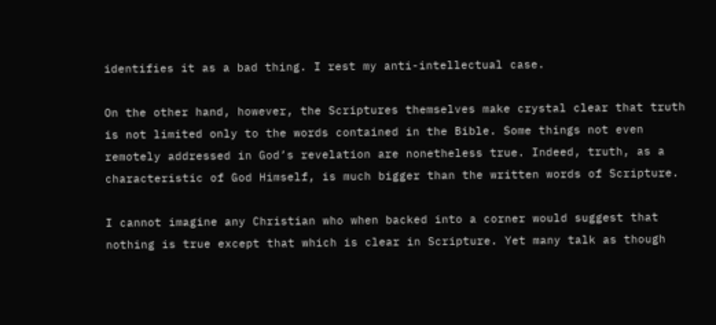identifies it as a bad thing. I rest my anti-intellectual case.

On the other hand, however, the Scriptures themselves make crystal clear that truth is not limited only to the words contained in the Bible. Some things not even remotely addressed in God’s revelation are nonetheless true. Indeed, truth, as a characteristic of God Himself, is much bigger than the written words of Scripture.

I cannot imagine any Christian who when backed into a corner would suggest that nothing is true except that which is clear in Scripture. Yet many talk as though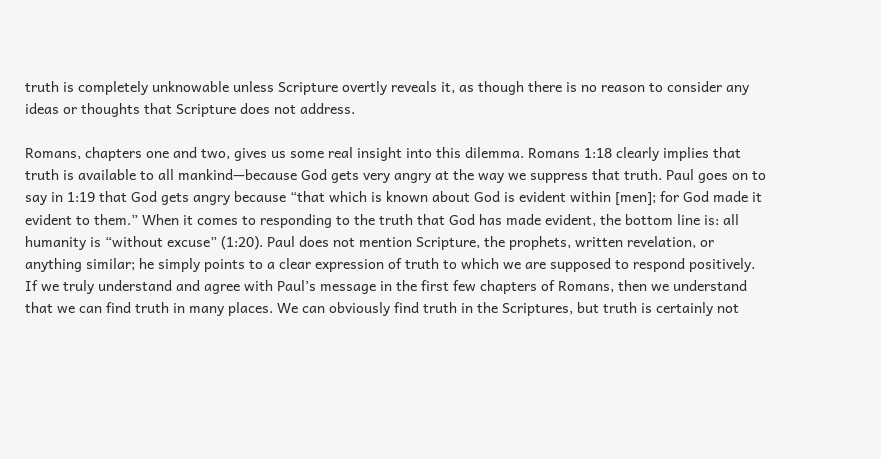truth is completely unknowable unless Scripture overtly reveals it, as though there is no reason to consider any ideas or thoughts that Scripture does not address.

Romans, chapters one and two, gives us some real insight into this dilemma. Romans 1:18 clearly implies that truth is available to all mankind—because God gets very angry at the way we suppress that truth. Paul goes on to say in 1:19 that God gets angry because “that which is known about God is evident within [men]; for God made it evident to them.” When it comes to responding to the truth that God has made evident, the bottom line is: all humanity is “without excuse” (1:20). Paul does not mention Scripture, the prophets, written revelation, or anything similar; he simply points to a clear expression of truth to which we are supposed to respond positively. If we truly understand and agree with Paul’s message in the first few chapters of Romans, then we understand that we can find truth in many places. We can obviously find truth in the Scriptures, but truth is certainly not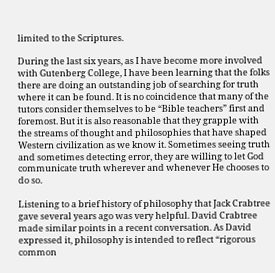limited to the Scriptures.

During the last six years, as I have become more involved with Gutenberg College, I have been learning that the folks there are doing an outstanding job of searching for truth where it can be found. It is no coincidence that many of the tutors consider themselves to be “Bible teachers” first and foremost. But it is also reasonable that they grapple with the streams of thought and philosophies that have shaped Western civilization as we know it. Sometimes seeing truth and sometimes detecting error, they are willing to let God communicate truth wherever and whenever He chooses to do so.

Listening to a brief history of philosophy that Jack Crabtree gave several years ago was very helpful. David Crabtree made similar points in a recent conversation. As David expressed it, philosophy is intended to reflect “rigorous common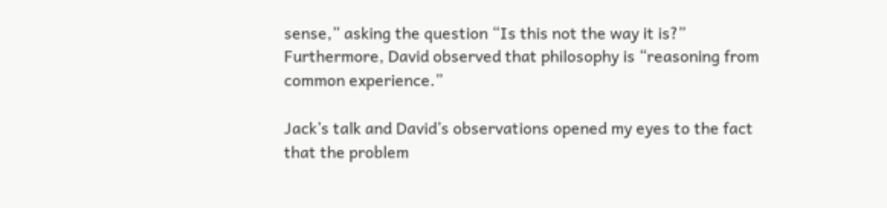sense,” asking the question “Is this not the way it is?” Furthermore, David observed that philosophy is “reasoning from common experience.”

Jack’s talk and David’s observations opened my eyes to the fact that the problem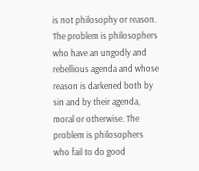is not philosophy or reason. The problem is philosophers who have an ungodly and rebellious agenda and whose reason is darkened both by sin and by their agenda, moral or otherwise. The problem is philosophers who fail to do good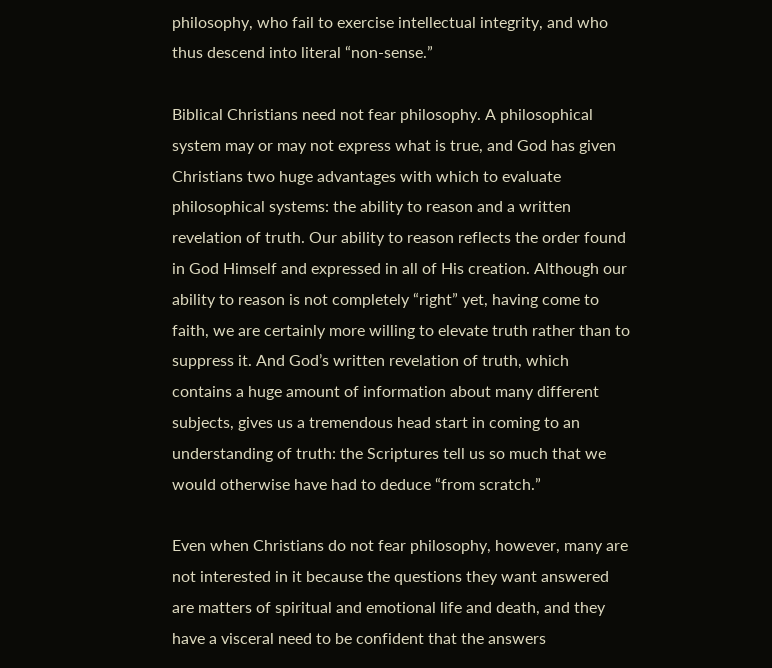philosophy, who fail to exercise intellectual integrity, and who thus descend into literal “non-sense.”

Biblical Christians need not fear philosophy. A philosophical system may or may not express what is true, and God has given Christians two huge advantages with which to evaluate philosophical systems: the ability to reason and a written revelation of truth. Our ability to reason reflects the order found in God Himself and expressed in all of His creation. Although our ability to reason is not completely “right” yet, having come to faith, we are certainly more willing to elevate truth rather than to suppress it. And God’s written revelation of truth, which contains a huge amount of information about many different subjects, gives us a tremendous head start in coming to an understanding of truth: the Scriptures tell us so much that we would otherwise have had to deduce “from scratch.”

Even when Christians do not fear philosophy, however, many are not interested in it because the questions they want answered are matters of spiritual and emotional life and death, and they have a visceral need to be confident that the answers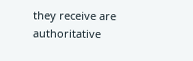they receive are authoritative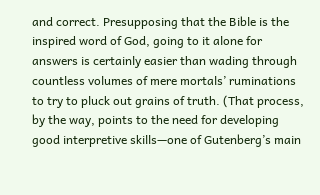and correct. Presupposing that the Bible is the inspired word of God, going to it alone for answers is certainly easier than wading through countless volumes of mere mortals’ ruminations to try to pluck out grains of truth. (That process, by the way, points to the need for developing good interpretive skills—one of Gutenberg’s main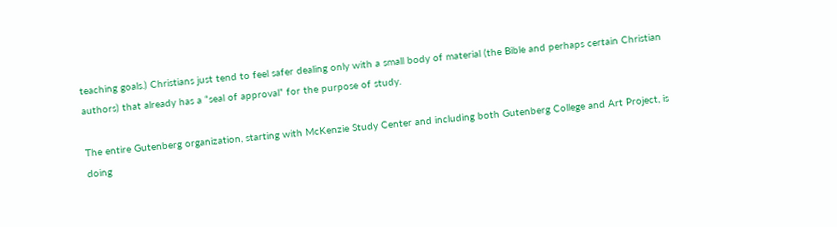teaching goals.) Christians just tend to feel safer dealing only with a small body of material (the Bible and perhaps certain Christian authors) that already has a “seal of approval” for the purpose of study.

The entire Gutenberg organization, starting with McKenzie Study Center and including both Gutenberg College and Art Project, is doing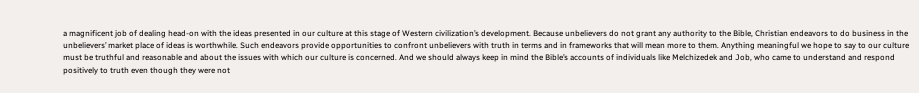a magnificent job of dealing head-on with the ideas presented in our culture at this stage of Western civilization’s development. Because unbelievers do not grant any authority to the Bible, Christian endeavors to do business in the unbelievers’ market place of ideas is worthwhile. Such endeavors provide opportunities to confront unbelievers with truth in terms and in frameworks that will mean more to them. Anything meaningful we hope to say to our culture must be truthful and reasonable and about the issues with which our culture is concerned. And we should always keep in mind the Bible’s accounts of individuals like Melchizedek and Job, who came to understand and respond positively to truth even though they were not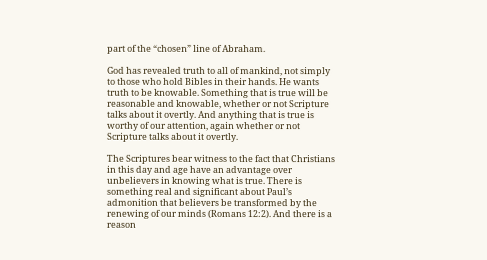part of the “chosen” line of Abraham.

God has revealed truth to all of mankind, not simply to those who hold Bibles in their hands. He wants truth to be knowable. Something that is true will be reasonable and knowable, whether or not Scripture talks about it overtly. And anything that is true is worthy of our attention, again whether or not Scripture talks about it overtly.

The Scriptures bear witness to the fact that Christians in this day and age have an advantage over unbelievers in knowing what is true. There is something real and significant about Paul’s admonition that believers be transformed by the renewing of our minds (Romans 12:2). And there is a reason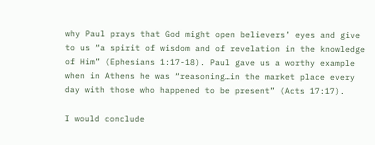why Paul prays that God might open believers’ eyes and give to us “a spirit of wisdom and of revelation in the knowledge of Him” (Ephesians 1:17-18). Paul gave us a worthy example when in Athens he was “reasoning…in the market place every day with those who happened to be present” (Acts 17:17).

I would conclude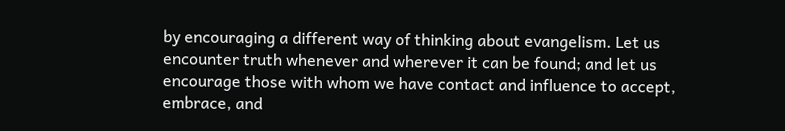by encouraging a different way of thinking about evangelism. Let us encounter truth whenever and wherever it can be found; and let us encourage those with whom we have contact and influence to accept, embrace, and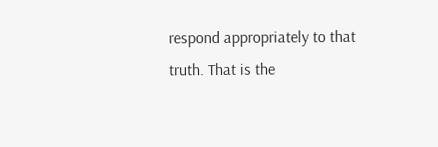respond appropriately to that truth. That is the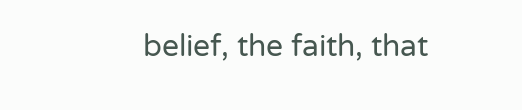belief, the faith, that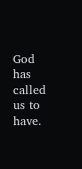God has called us to have.